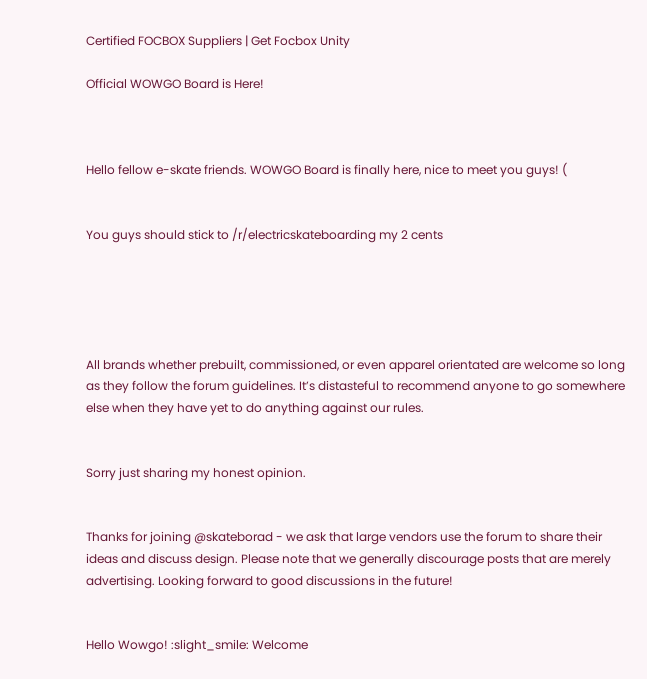Certified FOCBOX Suppliers | Get Focbox Unity

Official WOWGO Board is Here!



Hello fellow e-skate friends. WOWGO Board is finally here, nice to meet you guys! (


You guys should stick to /r/electricskateboarding my 2 cents





All brands whether prebuilt, commissioned, or even apparel orientated are welcome so long as they follow the forum guidelines. It’s distasteful to recommend anyone to go somewhere else when they have yet to do anything against our rules.


Sorry just sharing my honest opinion.


Thanks for joining @skateborad - we ask that large vendors use the forum to share their ideas and discuss design. Please note that we generally discourage posts that are merely advertising. Looking forward to good discussions in the future!


Hello Wowgo! :slight_smile: Welcome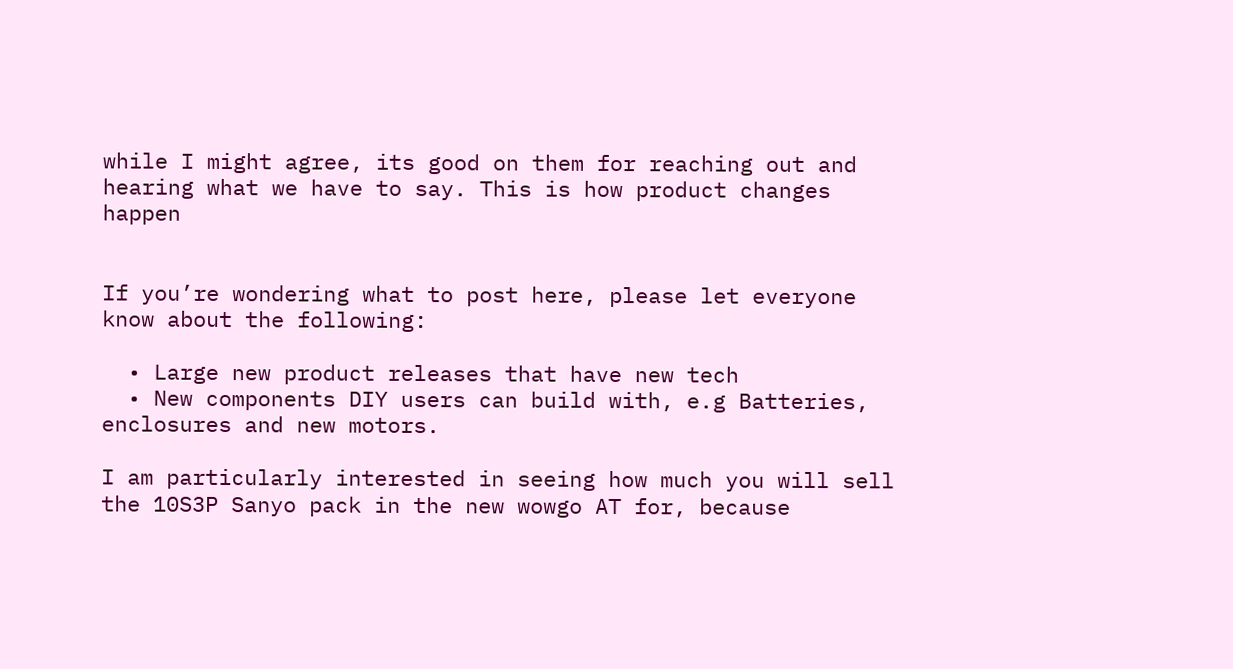while I might agree, its good on them for reaching out and hearing what we have to say. This is how product changes happen


If you’re wondering what to post here, please let everyone know about the following:

  • Large new product releases that have new tech
  • New components DIY users can build with, e.g Batteries, enclosures and new motors.

I am particularly interested in seeing how much you will sell the 10S3P Sanyo pack in the new wowgo AT for, because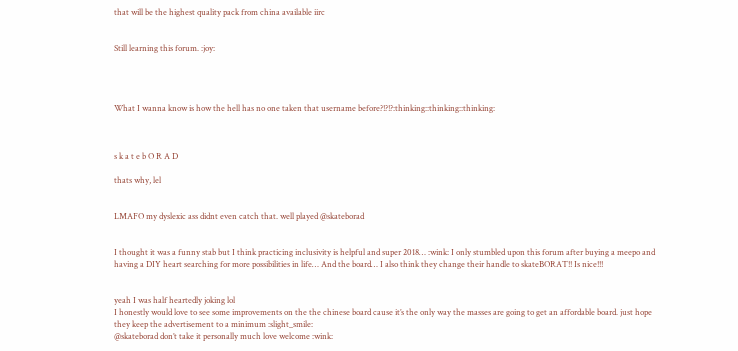that will be the highest quality pack from china available iirc


Still learning this forum. :joy:




What I wanna know is how the hell has no one taken that username before?!?!?:thinking::thinking::thinking:



s k a t e b O R A D

thats why, lel


LMAFO my dyslexic ass didnt even catch that. well played @skateborad


I thought it was a funny stab but I think practicing inclusivity is helpful and super 2018… :wink: I only stumbled upon this forum after buying a meepo and having a DIY heart searching for more possibilities in life… And the board… I also think they change their handle to skateBORAT!! Is nice!!!


yeah I was half heartedly joking lol
I honestly would love to see some improvements on the the chinese board cause it’s the only way the masses are going to get an affordable board. just hope they keep the advertisement to a minimum :slight_smile:
@skateborad don’t take it personally much love welcome :wink: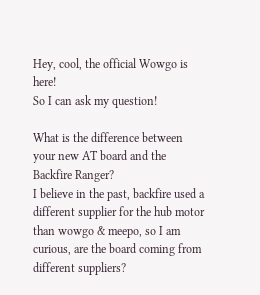Hey, cool, the official Wowgo is here!
So I can ask my question!

What is the difference between your new AT board and the Backfire Ranger?
I believe in the past, backfire used a different supplier for the hub motor than wowgo & meepo, so I am curious, are the board coming from different suppliers?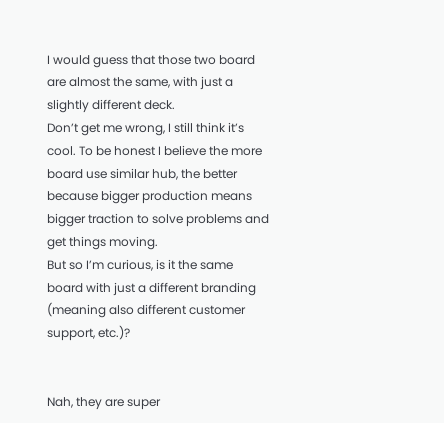I would guess that those two board are almost the same, with just a slightly different deck.
Don’t get me wrong, I still think it’s cool. To be honest I believe the more board use similar hub, the better because bigger production means bigger traction to solve problems and get things moving.
But so I’m curious, is it the same board with just a different branding (meaning also different customer support, etc.)?


Nah, they are super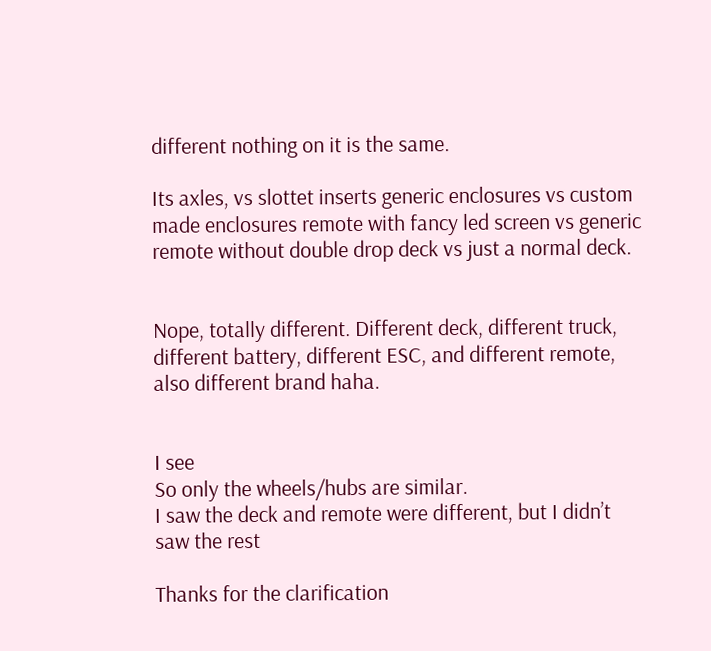different nothing on it is the same.

Its axles, vs slottet inserts generic enclosures vs custom made enclosures remote with fancy led screen vs generic remote without double drop deck vs just a normal deck.


Nope, totally different. Different deck, different truck, different battery, different ESC, and different remote, also different brand haha.


I see
So only the wheels/hubs are similar.
I saw the deck and remote were different, but I didn’t saw the rest

Thanks for the clarification